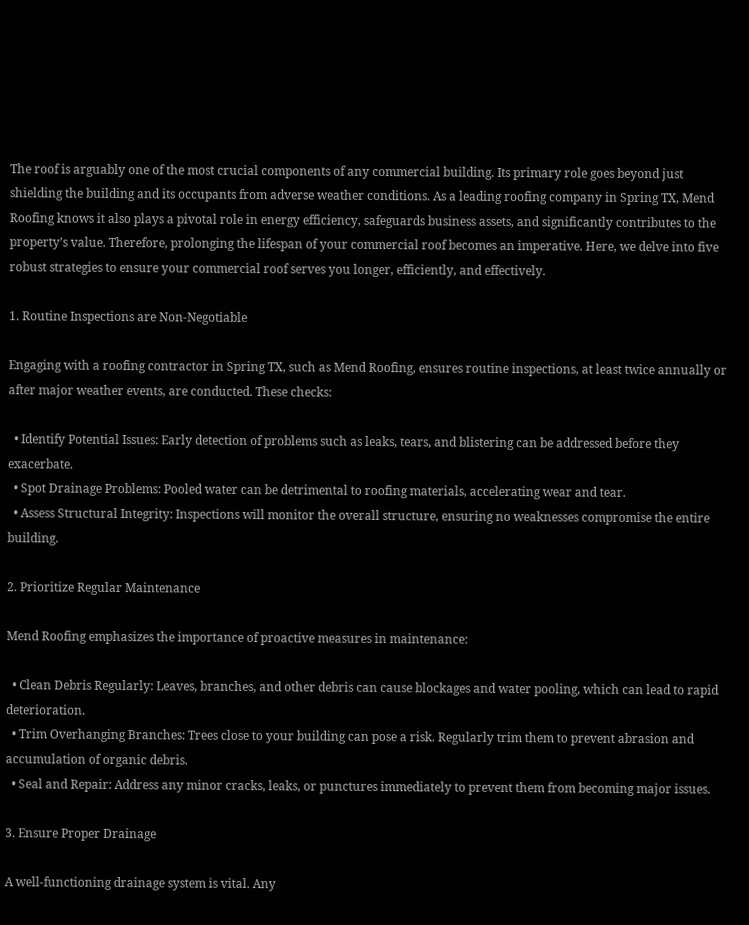The roof is arguably one of the most crucial components of any commercial building. Its primary role goes beyond just shielding the building and its occupants from adverse weather conditions. As a leading roofing company in Spring TX, Mend Roofing knows it also plays a pivotal role in energy efficiency, safeguards business assets, and significantly contributes to the property’s value. Therefore, prolonging the lifespan of your commercial roof becomes an imperative. Here, we delve into five robust strategies to ensure your commercial roof serves you longer, efficiently, and effectively.

1. Routine Inspections are Non-Negotiable

Engaging with a roofing contractor in Spring TX, such as Mend Roofing, ensures routine inspections, at least twice annually or after major weather events, are conducted. These checks:

  • Identify Potential Issues: Early detection of problems such as leaks, tears, and blistering can be addressed before they exacerbate.
  • Spot Drainage Problems: Pooled water can be detrimental to roofing materials, accelerating wear and tear.
  • Assess Structural Integrity: Inspections will monitor the overall structure, ensuring no weaknesses compromise the entire building.

2. Prioritize Regular Maintenance

Mend Roofing emphasizes the importance of proactive measures in maintenance:

  • Clean Debris Regularly: Leaves, branches, and other debris can cause blockages and water pooling, which can lead to rapid deterioration.
  • Trim Overhanging Branches: Trees close to your building can pose a risk. Regularly trim them to prevent abrasion and accumulation of organic debris.
  • Seal and Repair: Address any minor cracks, leaks, or punctures immediately to prevent them from becoming major issues.

3. Ensure Proper Drainage

A well-functioning drainage system is vital. Any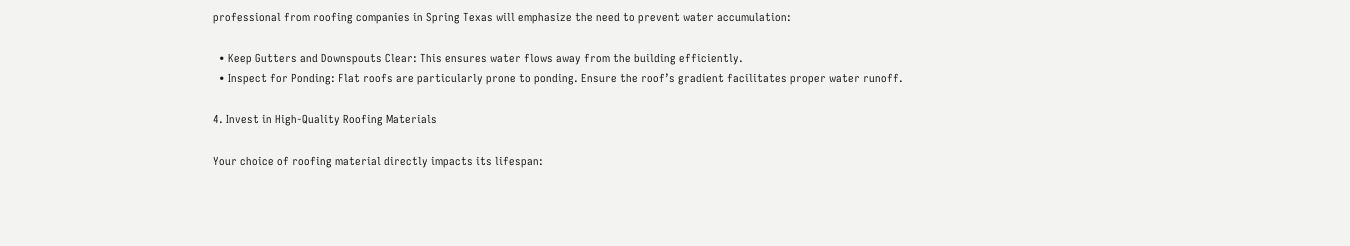professional from roofing companies in Spring Texas will emphasize the need to prevent water accumulation:

  • Keep Gutters and Downspouts Clear: This ensures water flows away from the building efficiently.
  • Inspect for Ponding: Flat roofs are particularly prone to ponding. Ensure the roof’s gradient facilitates proper water runoff.

4. Invest in High-Quality Roofing Materials

Your choice of roofing material directly impacts its lifespan: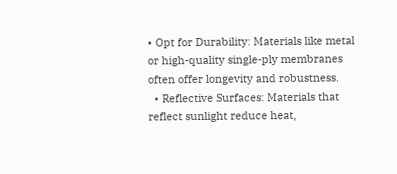• Opt for Durability: Materials like metal or high-quality single-ply membranes often offer longevity and robustness.
  • Reflective Surfaces: Materials that reflect sunlight reduce heat,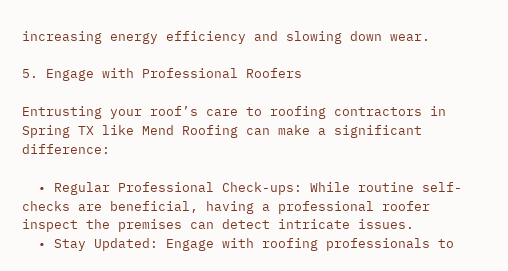increasing energy efficiency and slowing down wear.

5. Engage with Professional Roofers

Entrusting your roof’s care to roofing contractors in Spring TX like Mend Roofing can make a significant difference:

  • Regular Professional Check-ups: While routine self-checks are beneficial, having a professional roofer inspect the premises can detect intricate issues.
  • Stay Updated: Engage with roofing professionals to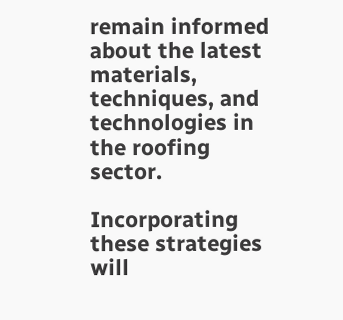remain informed about the latest materials, techniques, and technologies in the roofing sector.

Incorporating these strategies will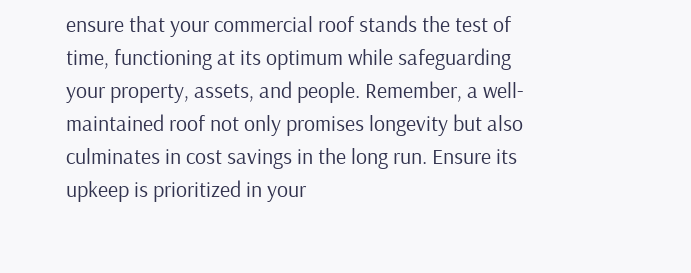ensure that your commercial roof stands the test of time, functioning at its optimum while safeguarding your property, assets, and people. Remember, a well-maintained roof not only promises longevity but also culminates in cost savings in the long run. Ensure its upkeep is prioritized in your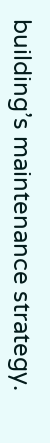building’s maintenance strategy.